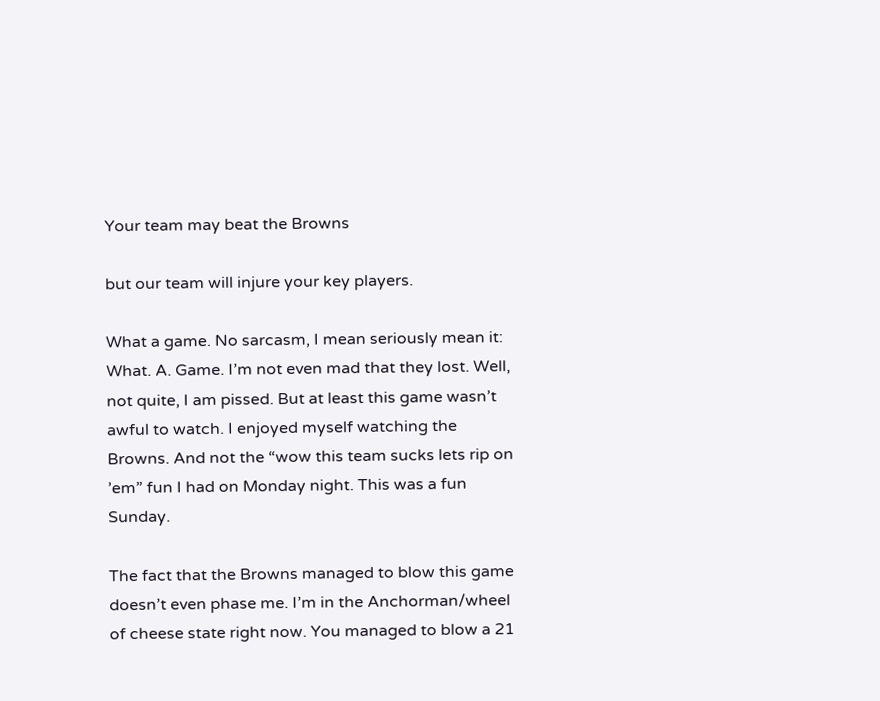Your team may beat the Browns

but our team will injure your key players.

What a game. No sarcasm, I mean seriously mean it: What. A. Game. I’m not even mad that they lost. Well, not quite, I am pissed. But at least this game wasn’t awful to watch. I enjoyed myself watching the Browns. And not the “wow this team sucks lets rip on ’em” fun I had on Monday night. This was a fun Sunday.

The fact that the Browns managed to blow this game doesn’t even phase me. I’m in the Anchorman/wheel of cheese state right now. You managed to blow a 21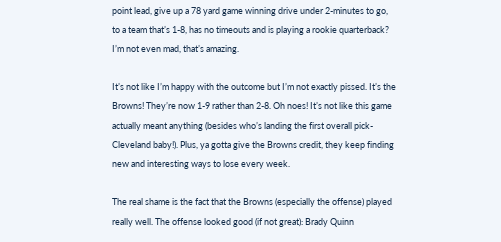point lead, give up a 78 yard game winning drive under 2-minutes to go, to a team that’s 1-8, has no timeouts and is playing a rookie quarterback? I’m not even mad, that’s amazing.

It’s not like I’m happy with the outcome but I’m not exactly pissed. It’s the Browns! They’re now 1-9 rather than 2-8. Oh noes! It’s not like this game actually meant anything (besides who’s landing the first overall pick- Cleveland baby!). Plus, ya gotta give the Browns credit, they keep finding new and interesting ways to lose every week.

The real shame is the fact that the Browns (especially the offense) played really well. The offense looked good (if not great): Brady Quinn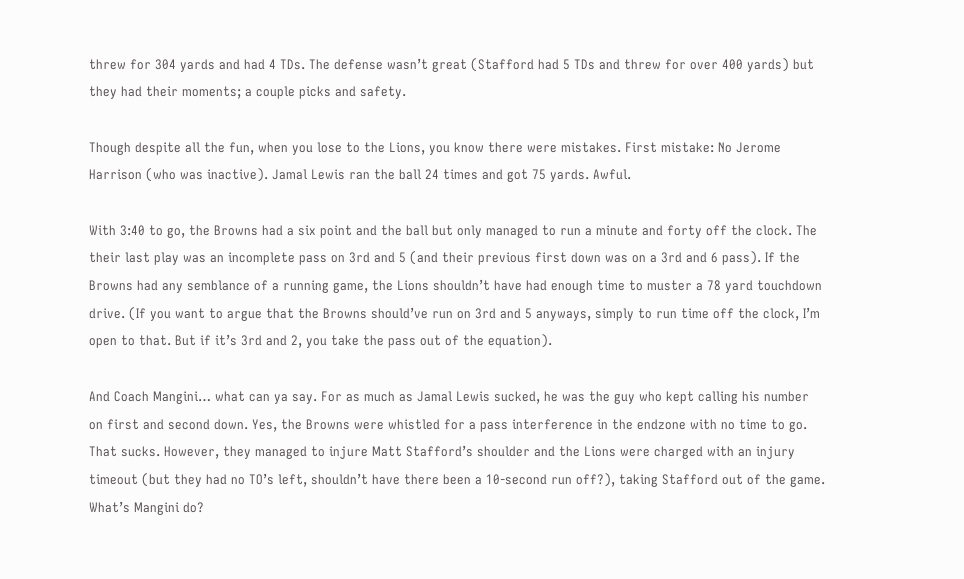threw for 304 yards and had 4 TDs. The defense wasn’t great (Stafford had 5 TDs and threw for over 400 yards) but they had their moments; a couple picks and safety.

Though despite all the fun, when you lose to the Lions, you know there were mistakes. First mistake: No Jerome Harrison (who was inactive). Jamal Lewis ran the ball 24 times and got 75 yards. Awful.

With 3:40 to go, the Browns had a six point and the ball but only managed to run a minute and forty off the clock. The their last play was an incomplete pass on 3rd and 5 (and their previous first down was on a 3rd and 6 pass). If the Browns had any semblance of a running game, the Lions shouldn’t have had enough time to muster a 78 yard touchdown drive. (If you want to argue that the Browns should’ve run on 3rd and 5 anyways, simply to run time off the clock, I’m open to that. But if it’s 3rd and 2, you take the pass out of the equation).

And Coach Mangini… what can ya say. For as much as Jamal Lewis sucked, he was the guy who kept calling his number on first and second down. Yes, the Browns were whistled for a pass interference in the endzone with no time to go. That sucks. However, they managed to injure Matt Stafford’s shoulder and the Lions were charged with an injury timeout (but they had no TO’s left, shouldn’t have there been a 10-second run off?), taking Stafford out of the game. What’s Mangini do?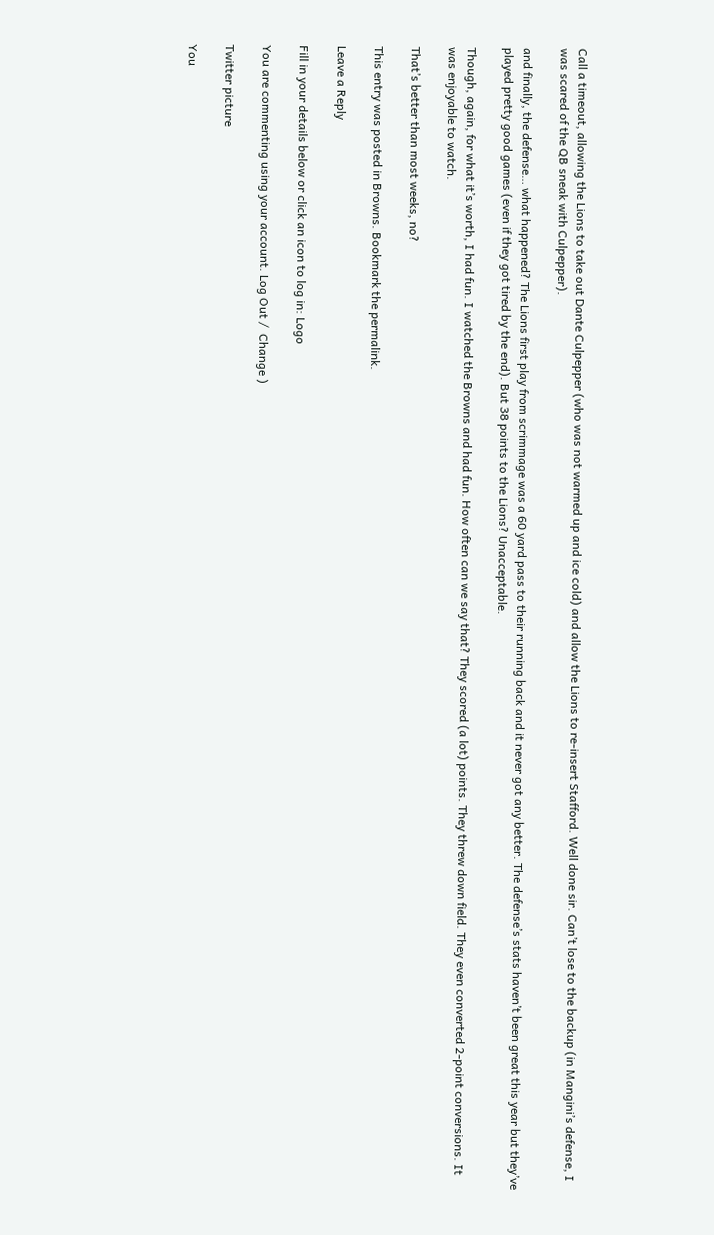Call a timeout, allowing the Lions to take out Dante Culpepper (who was not warmed up and ice cold) and allow the Lions to re-insert Stafford. Well done sir. Can’t lose to the backup (in Mangini’s defense, I was scared of the QB sneak with Culpepper).

and finally, the defense… what happened? The Lions first play from scrimmage was a 60 yard pass to their running back and it never got any better. The defense’s stats haven’t been great this year but they’ve played pretty good games (even if they got tired by the end). But 38 points to the Lions? Unacceptable.

Though, again, for what it’s worth, I had fun. I watched the Browns and had fun. How often can we say that? They scored (a lot) points. They threw down field. They even converted 2-point conversions. It was enjoyable to watch.

That’s better than most weeks, no?

This entry was posted in Browns. Bookmark the permalink.

Leave a Reply

Fill in your details below or click an icon to log in: Logo

You are commenting using your account. Log Out /  Change )

Twitter picture

You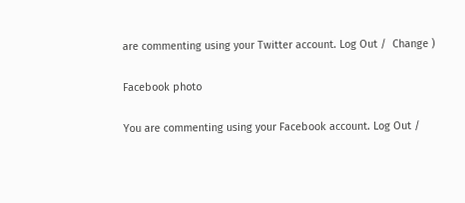are commenting using your Twitter account. Log Out /  Change )

Facebook photo

You are commenting using your Facebook account. Log Out /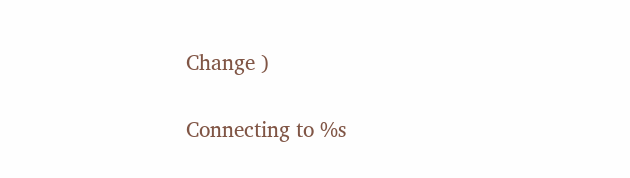Change )

Connecting to %s